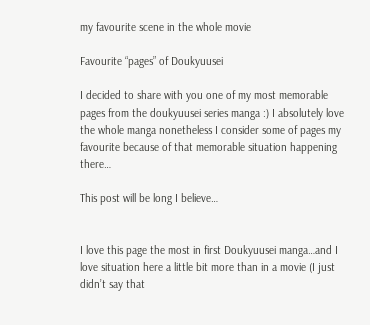my favourite scene in the whole movie

Favourite “pages” of Doukyuusei

I decided to share with you one of my most memorable pages from the doukyuusei series manga :) I absolutely love the whole manga nonetheless I consider some of pages my favourite because of that memorable situation happening there…

This post will be long I believe…


I love this page the most in first Doukyuusei manga…and I love situation here a little bit more than in a movie (I just didn’t say that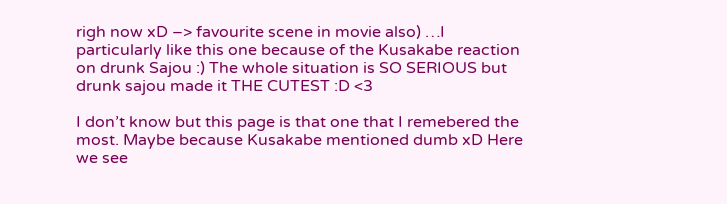righ now xD –> favourite scene in movie also) …I particularly like this one because of the Kusakabe reaction on drunk Sajou :) The whole situation is SO SERIOUS but drunk sajou made it THE CUTEST :D <3

I don’t know but this page is that one that I remebered the most. Maybe because Kusakabe mentioned dumb xD Here we see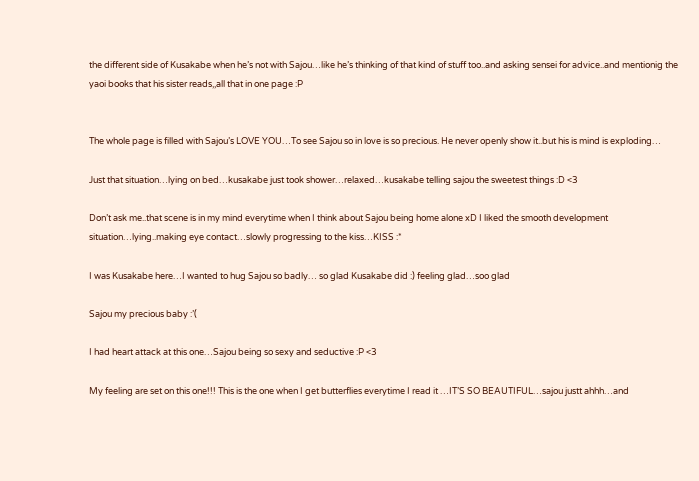the different side of Kusakabe when he’s not with Sajou…like he’s thinking of that kind of stuff too..and asking sensei for advice..and mentionig the yaoi books that his sister reads,,all that in one page :P


The whole page is filled with Sajou’s LOVE YOU…To see Sajou so in love is so precious. He never openly show it..but his is mind is exploding…

Just that situation…lying on bed…kusakabe just took shower…relaxed…kusakabe telling sajou the sweetest things :D <3

Don’t ask me..that scene is in my mind everytime when I think about Sajou being home alone xD I liked the smooth development situation…lying..making eye contact…slowly progressing to the kiss…KISS :*

I was Kusakabe here…I wanted to hug Sajou so badly… so glad Kusakabe did :) feeling glad…soo glad

Sajou my precious baby :’(

I had heart attack at this one…Sajou being so sexy and seductive :P <3

My feeling are set on this one!!! This is the one when I get butterflies everytime I read it …IT’S SO BEAUTIFUL…sajou justt ahhh…and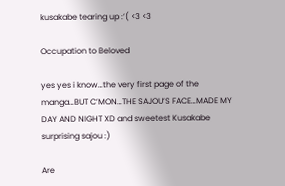kusakabe tearing up :’( <3 <3

Occupation to Beloved

yes yes i know…the very first page of the manga…BUT C’MON…THE SAJOU’S FACE…MADE MY DAY AND NIGHT XD and sweetest Kusakabe surprising sajou :)

Are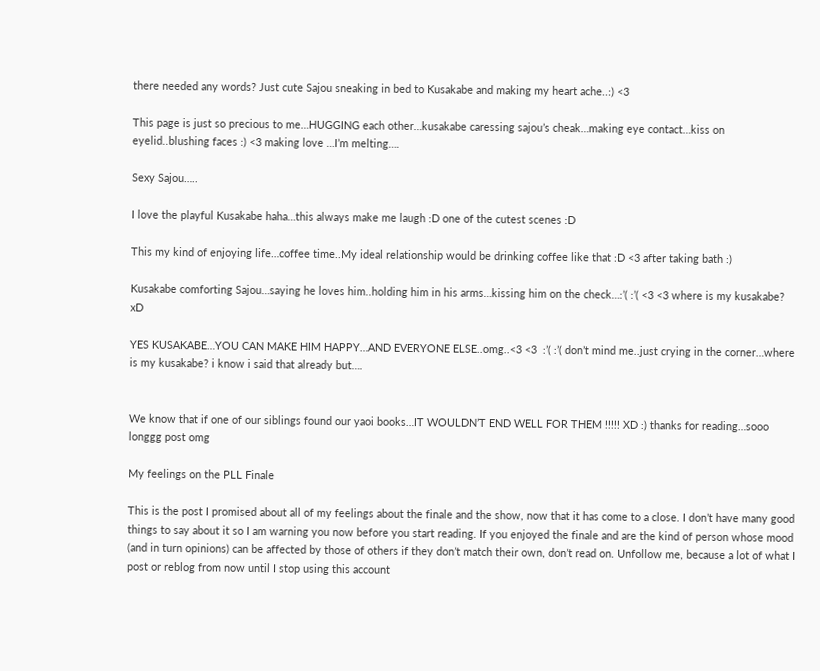there needed any words? Just cute Sajou sneaking in bed to Kusakabe and making my heart ache..:) <3

This page is just so precious to me…HUGGING each other…kusakabe caressing sajou’s cheak…making eye contact…kiss on eyelid..blushing faces :) <3 making love …I’m melting….

Sexy Sajou…..

I love the playful Kusakabe haha…this always make me laugh :D one of the cutest scenes :D

This my kind of enjoying life…coffee time..My ideal relationship would be drinking coffee like that :D <3 after taking bath :)

Kusakabe comforting Sajou…saying he loves him..holding him in his arms…kissing him on the check…:’( :’( <3 <3 where is my kusakabe? xD

YES KUSAKABE…YOU CAN MAKE HIM HAPPY…AND EVERYONE ELSE..omg..<3 <3  :’( :’( don’t mind me..just crying in the corner…where is my kusakabe? i know i said that already but….


We know that if one of our siblings found our yaoi books…IT WOULDN’T END WELL FOR THEM !!!!! XD :) thanks for reading…sooo longgg post omg

My feelings on the PLL Finale

This is the post I promised about all of my feelings about the finale and the show, now that it has come to a close. I don’t have many good things to say about it so I am warning you now before you start reading. If you enjoyed the finale and are the kind of person whose mood (and in turn opinions) can be affected by those of others if they don’t match their own, don’t read on. Unfollow me, because a lot of what I post or reblog from now until I stop using this account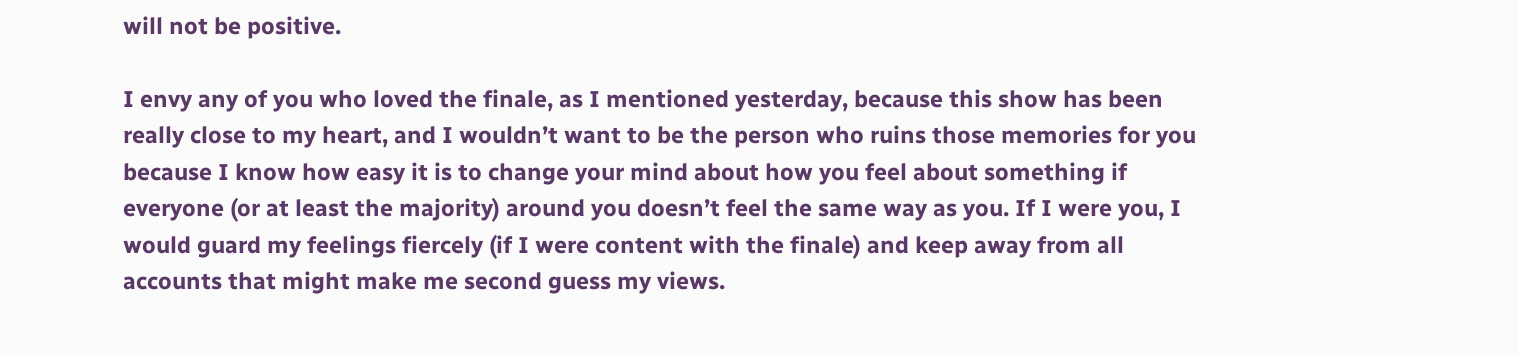will not be positive.

I envy any of you who loved the finale, as I mentioned yesterday, because this show has been really close to my heart, and I wouldn’t want to be the person who ruins those memories for you because I know how easy it is to change your mind about how you feel about something if everyone (or at least the majority) around you doesn’t feel the same way as you. If I were you, I would guard my feelings fiercely (if I were content with the finale) and keep away from all accounts that might make me second guess my views.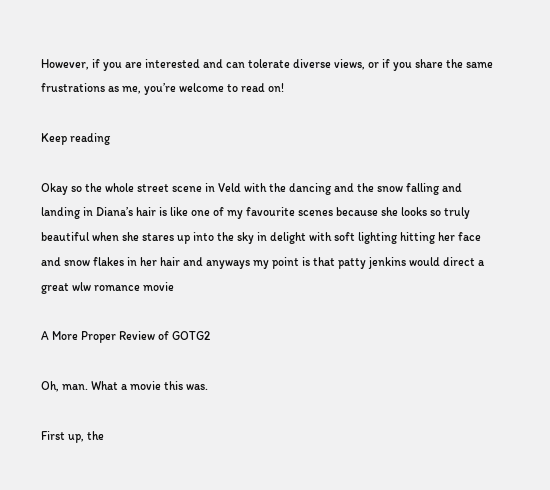However, if you are interested and can tolerate diverse views, or if you share the same frustrations as me, you’re welcome to read on!

Keep reading

Okay so the whole street scene in Veld with the dancing and the snow falling and landing in Diana’s hair is like one of my favourite scenes because she looks so truly beautiful when she stares up into the sky in delight with soft lighting hitting her face and snow flakes in her hair and anyways my point is that patty jenkins would direct a great wlw romance movie

A More Proper Review of GOTG2

Oh, man. What a movie this was.

First up, the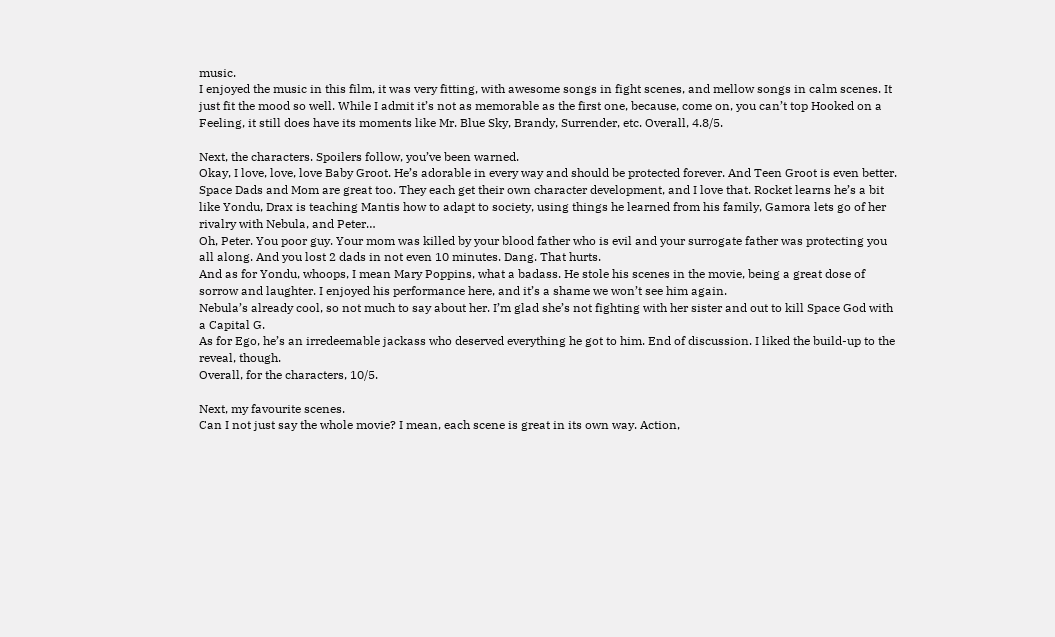music.
I enjoyed the music in this film, it was very fitting, with awesome songs in fight scenes, and mellow songs in calm scenes. It just fit the mood so well. While I admit it’s not as memorable as the first one, because, come on, you can’t top Hooked on a Feeling, it still does have its moments like Mr. Blue Sky, Brandy, Surrender, etc. Overall, 4.8/5.

Next, the characters. Spoilers follow, you’ve been warned.
Okay, I love, love, love Baby Groot. He’s adorable in every way and should be protected forever. And Teen Groot is even better.
Space Dads and Mom are great too. They each get their own character development, and I love that. Rocket learns he’s a bit like Yondu, Drax is teaching Mantis how to adapt to society, using things he learned from his family, Gamora lets go of her rivalry with Nebula, and Peter…
Oh, Peter. You poor guy. Your mom was killed by your blood father who is evil and your surrogate father was protecting you all along. And you lost 2 dads in not even 10 minutes. Dang. That hurts.
And as for Yondu, whoops, I mean Mary Poppins, what a badass. He stole his scenes in the movie, being a great dose of sorrow and laughter. I enjoyed his performance here, and it’s a shame we won’t see him again.
Nebula’s already cool, so not much to say about her. I’m glad she’s not fighting with her sister and out to kill Space God with a Capital G.
As for Ego, he’s an irredeemable jackass who deserved everything he got to him. End of discussion. I liked the build-up to the reveal, though.
Overall, for the characters, 10/5.

Next, my favourite scenes.
Can I not just say the whole movie? I mean, each scene is great in its own way. Action,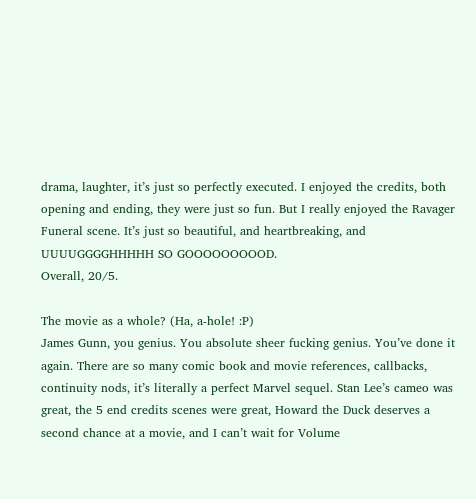drama, laughter, it’s just so perfectly executed. I enjoyed the credits, both opening and ending, they were just so fun. But I really enjoyed the Ravager Funeral scene. It’s just so beautiful, and heartbreaking, and UUUUGGGGHHHHH SO GOOOOOOOOOD.
Overall, 20/5.

The movie as a whole? (Ha, a-hole! :P)
James Gunn, you genius. You absolute sheer fucking genius. You’ve done it again. There are so many comic book and movie references, callbacks, continuity nods, it’s literally a perfect Marvel sequel. Stan Lee’s cameo was great, the 5 end credits scenes were great, Howard the Duck deserves a second chance at a movie, and I can’t wait for Volume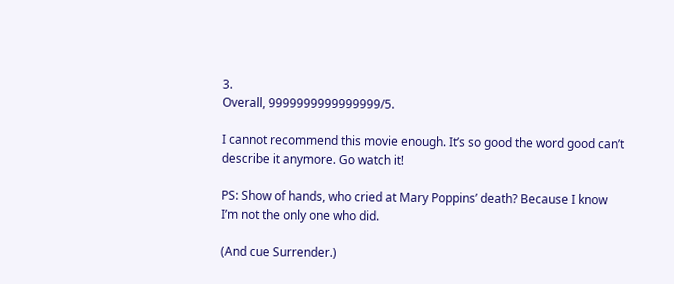3.
Overall, 9999999999999999/5.

I cannot recommend this movie enough. It’s so good the word good can’t describe it anymore. Go watch it!

PS: Show of hands, who cried at Mary Poppins’ death? Because I know I’m not the only one who did.

(And cue Surrender.)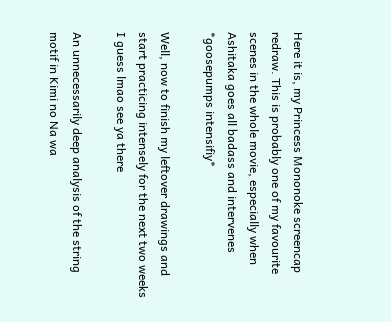Here it is, my Princess Mononoke screencap redraw. This is probably one of my favourite scenes in the whole movie, especially when Ashitaka goes all badass and intervenes *goosepumps intensifiy*

Well, now to finish my leftover drawings and start practicing intensely for the next two weeks I guess lmao see ya there

An unnecessarily deep analysis of the string motif in Kimi no Na wa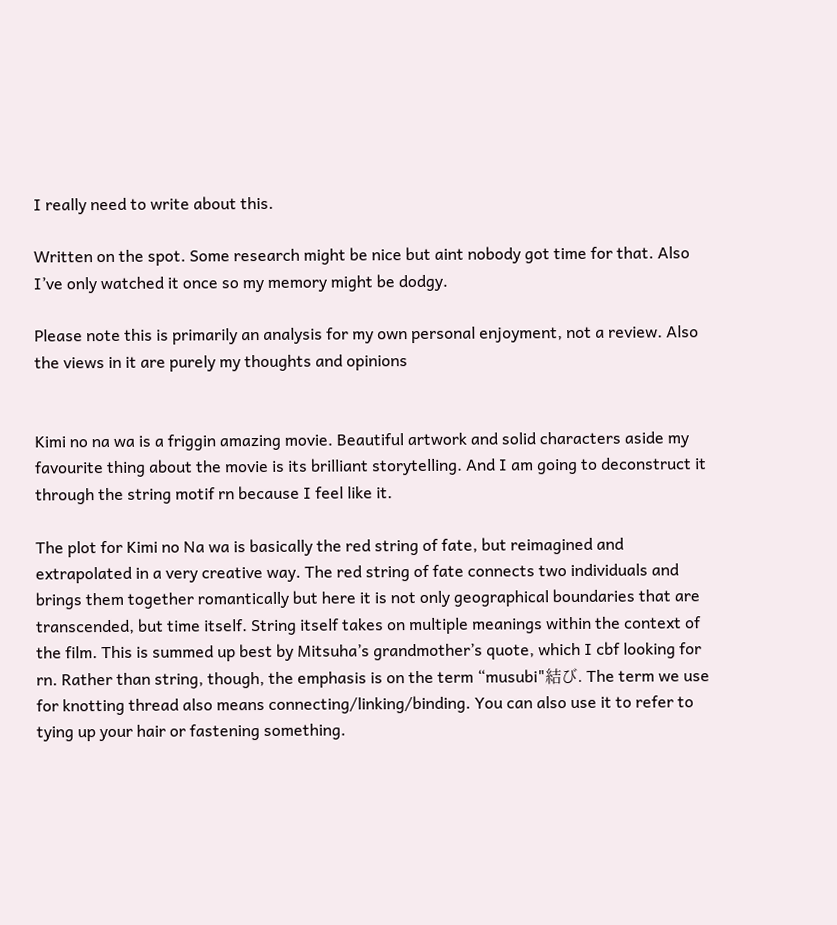I really need to write about this.

Written on the spot. Some research might be nice but aint nobody got time for that. Also I’ve only watched it once so my memory might be dodgy.

Please note this is primarily an analysis for my own personal enjoyment, not a review. Also the views in it are purely my thoughts and opinions


Kimi no na wa is a friggin amazing movie. Beautiful artwork and solid characters aside my favourite thing about the movie is its brilliant storytelling. And I am going to deconstruct it through the string motif rn because I feel like it.

The plot for Kimi no Na wa is basically the red string of fate, but reimagined and extrapolated in a very creative way. The red string of fate connects two individuals and brings them together romantically but here it is not only geographical boundaries that are transcended, but time itself. String itself takes on multiple meanings within the context of the film. This is summed up best by Mitsuha’s grandmother’s quote, which I cbf looking for rn. Rather than string, though, the emphasis is on the term “musubi"結び. The term we use for knotting thread also means connecting/linking/binding. You can also use it to refer to tying up your hair or fastening something.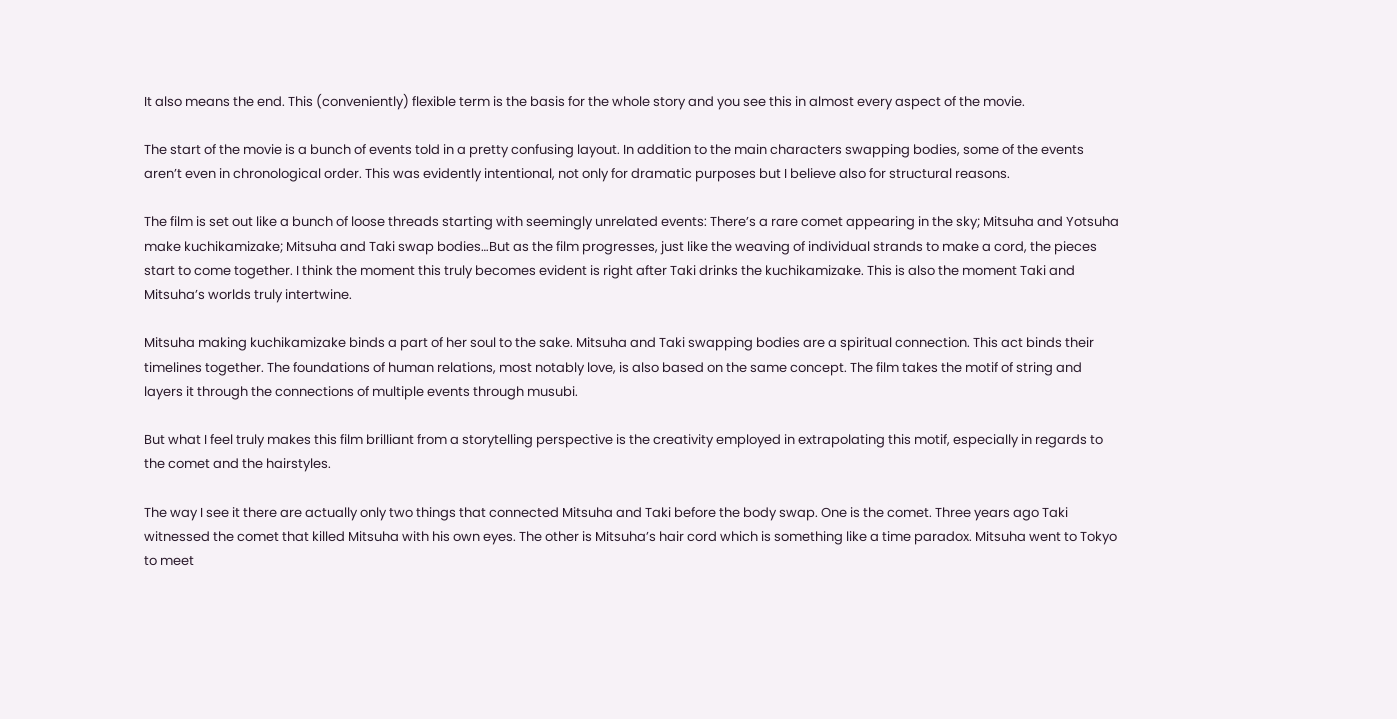It also means the end. This (conveniently) flexible term is the basis for the whole story and you see this in almost every aspect of the movie.

The start of the movie is a bunch of events told in a pretty confusing layout. In addition to the main characters swapping bodies, some of the events aren’t even in chronological order. This was evidently intentional, not only for dramatic purposes but I believe also for structural reasons.

The film is set out like a bunch of loose threads starting with seemingly unrelated events: There’s a rare comet appearing in the sky; Mitsuha and Yotsuha make kuchikamizake; Mitsuha and Taki swap bodies…But as the film progresses, just like the weaving of individual strands to make a cord, the pieces start to come together. I think the moment this truly becomes evident is right after Taki drinks the kuchikamizake. This is also the moment Taki and Mitsuha’s worlds truly intertwine.

Mitsuha making kuchikamizake binds a part of her soul to the sake. Mitsuha and Taki swapping bodies are a spiritual connection. This act binds their timelines together. The foundations of human relations, most notably love, is also based on the same concept. The film takes the motif of string and layers it through the connections of multiple events through musubi.

But what I feel truly makes this film brilliant from a storytelling perspective is the creativity employed in extrapolating this motif, especially in regards to the comet and the hairstyles.

The way I see it there are actually only two things that connected Mitsuha and Taki before the body swap. One is the comet. Three years ago Taki witnessed the comet that killed Mitsuha with his own eyes. The other is Mitsuha’s hair cord which is something like a time paradox. Mitsuha went to Tokyo to meet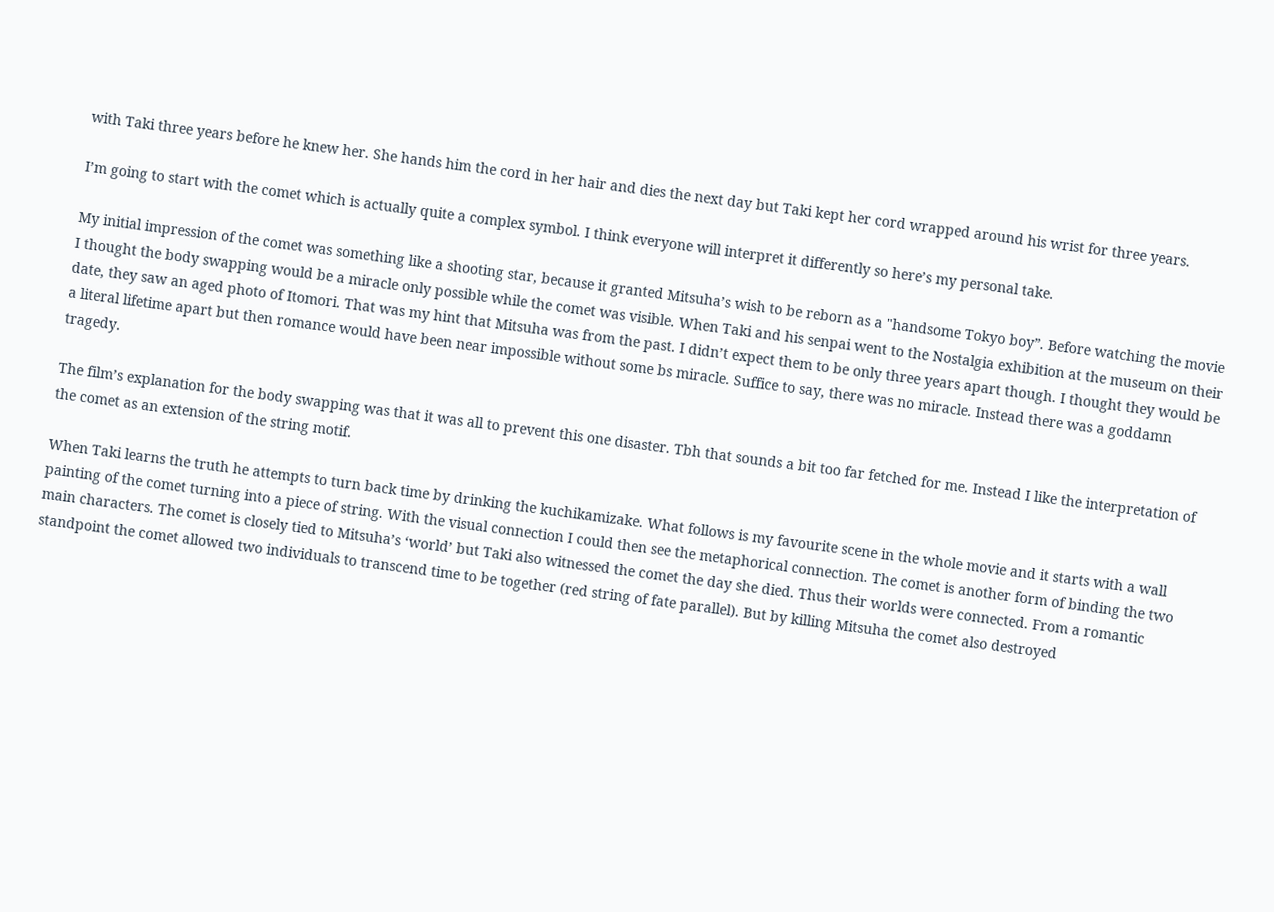with Taki three years before he knew her. She hands him the cord in her hair and dies the next day but Taki kept her cord wrapped around his wrist for three years.

I’m going to start with the comet which is actually quite a complex symbol. I think everyone will interpret it differently so here’s my personal take.

My initial impression of the comet was something like a shooting star, because it granted Mitsuha’s wish to be reborn as a "handsome Tokyo boy”. Before watching the movie I thought the body swapping would be a miracle only possible while the comet was visible. When Taki and his senpai went to the Nostalgia exhibition at the museum on their date, they saw an aged photo of Itomori. That was my hint that Mitsuha was from the past. I didn’t expect them to be only three years apart though. I thought they would be a literal lifetime apart but then romance would have been near impossible without some bs miracle. Suffice to say, there was no miracle. Instead there was a goddamn tragedy.

The film’s explanation for the body swapping was that it was all to prevent this one disaster. Tbh that sounds a bit too far fetched for me. Instead I like the interpretation of the comet as an extension of the string motif.

When Taki learns the truth he attempts to turn back time by drinking the kuchikamizake. What follows is my favourite scene in the whole movie and it starts with a wall painting of the comet turning into a piece of string. With the visual connection I could then see the metaphorical connection. The comet is another form of binding the two main characters. The comet is closely tied to Mitsuha’s ‘world’ but Taki also witnessed the comet the day she died. Thus their worlds were connected. From a romantic standpoint the comet allowed two individuals to transcend time to be together (red string of fate parallel). But by killing Mitsuha the comet also destroyed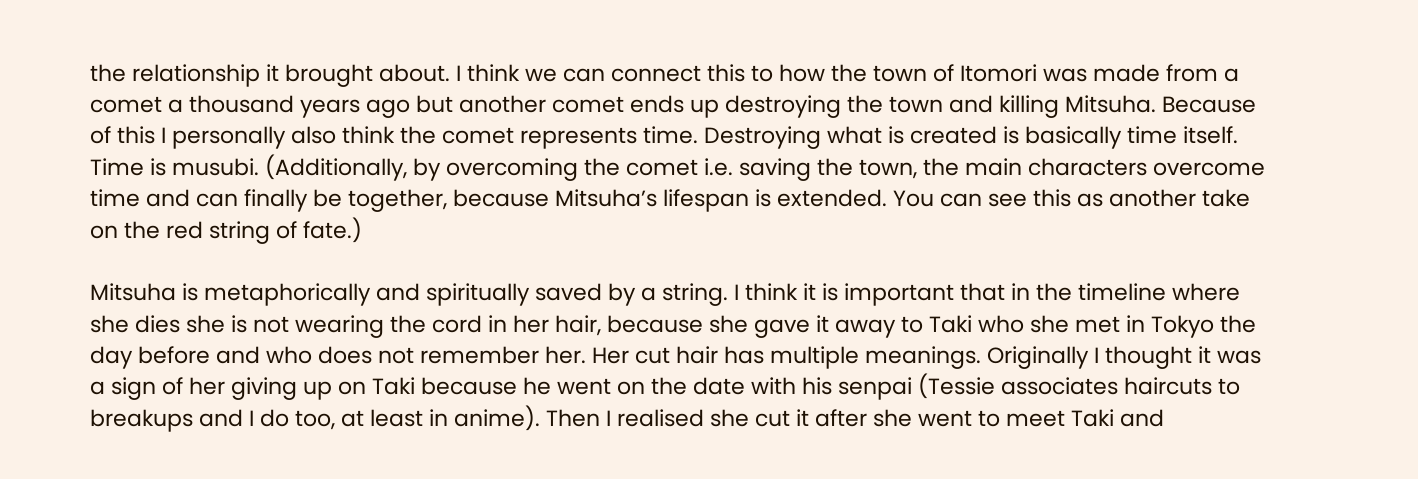the relationship it brought about. I think we can connect this to how the town of Itomori was made from a comet a thousand years ago but another comet ends up destroying the town and killing Mitsuha. Because of this I personally also think the comet represents time. Destroying what is created is basically time itself. Time is musubi. (Additionally, by overcoming the comet i.e. saving the town, the main characters overcome time and can finally be together, because Mitsuha’s lifespan is extended. You can see this as another take on the red string of fate.)

Mitsuha is metaphorically and spiritually saved by a string. I think it is important that in the timeline where she dies she is not wearing the cord in her hair, because she gave it away to Taki who she met in Tokyo the day before and who does not remember her. Her cut hair has multiple meanings. Originally I thought it was a sign of her giving up on Taki because he went on the date with his senpai (Tessie associates haircuts to breakups and I do too, at least in anime). Then I realised she cut it after she went to meet Taki and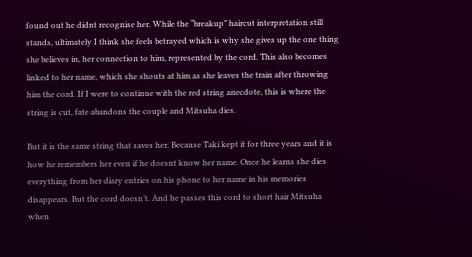found out he didnt recognise her. While the “breakup” haircut interpretation still stands, ultimately I think she feels betrayed which is why she gives up the one thing she believes in, her connection to him, represented by the cord. This also becomes linked to her name, which she shouts at him as she leaves the train after throwing him the cord. If I were to continue with the red string anecdote, this is where the string is cut, fate abandons the couple and Mitsuha dies.

But it is the same string that saves her. Because Taki kept it for three years and it is how he remembers her even if he doesnt know her name. Once he learns she dies everything from her diary entries on his phone to her name in his memories disappears. But the cord doesn’t. And he passes this cord to short hair Mitsuha when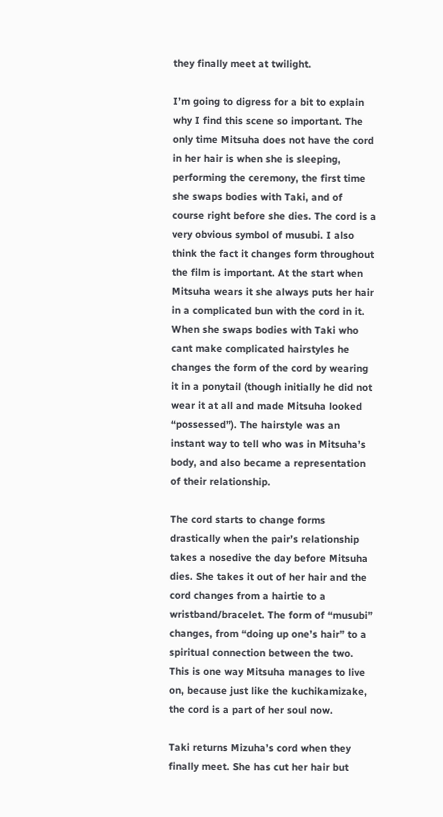they finally meet at twilight.

I’m going to digress for a bit to explain why I find this scene so important. The only time Mitsuha does not have the cord in her hair is when she is sleeping, performing the ceremony, the first time she swaps bodies with Taki, and of course right before she dies. The cord is a very obvious symbol of musubi. I also think the fact it changes form throughout the film is important. At the start when Mitsuha wears it she always puts her hair in a complicated bun with the cord in it. When she swaps bodies with Taki who cant make complicated hairstyles he changes the form of the cord by wearing it in a ponytail (though initially he did not wear it at all and made Mitsuha looked “possessed”). The hairstyle was an instant way to tell who was in Mitsuha’s body, and also became a representation of their relationship.

The cord starts to change forms drastically when the pair’s relationship takes a nosedive the day before Mitsuha dies. She takes it out of her hair and the cord changes from a hairtie to a wristband/bracelet. The form of “musubi” changes, from “doing up one’s hair” to a spiritual connection between the two. This is one way Mitsuha manages to live on, because just like the kuchikamizake, the cord is a part of her soul now.

Taki returns Mizuha’s cord when they finally meet. She has cut her hair but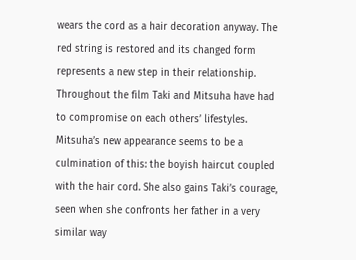wears the cord as a hair decoration anyway. The red string is restored and its changed form represents a new step in their relationship. Throughout the film Taki and Mitsuha have had to compromise on each others’ lifestyles. Mitsuha’s new appearance seems to be a culmination of this: the boyish haircut coupled with the hair cord. She also gains Taki’s courage, seen when she confronts her father in a very similar way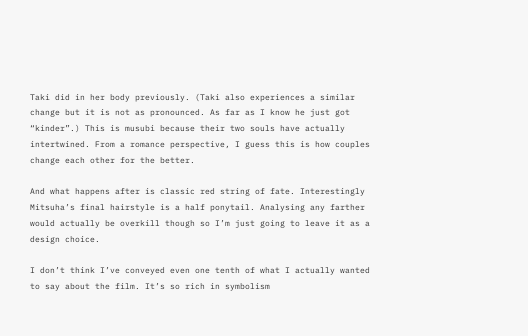Taki did in her body previously. (Taki also experiences a similar change but it is not as pronounced. As far as I know he just got “kinder”.) This is musubi because their two souls have actually intertwined. From a romance perspective, I guess this is how couples change each other for the better.

And what happens after is classic red string of fate. Interestingly Mitsuha’s final hairstyle is a half ponytail. Analysing any farther would actually be overkill though so I’m just going to leave it as a design choice.

I don’t think I’ve conveyed even one tenth of what I actually wanted to say about the film. It’s so rich in symbolism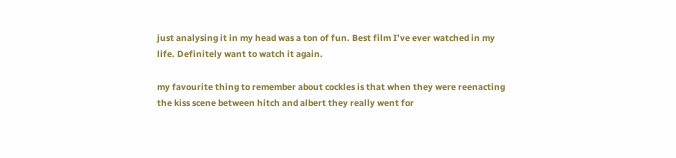just analysing it in my head was a ton of fun. Best film I’ve ever watched in my life. Definitely want to watch it again.

my favourite thing to remember about cockles is that when they were reenacting the kiss scene between hitch and albert they really went for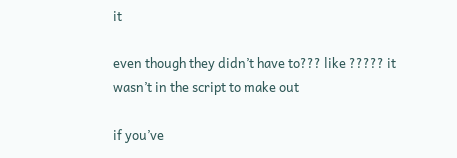it

even though they didn’t have to??? like ????? it wasn’t in the script to make out

if you’ve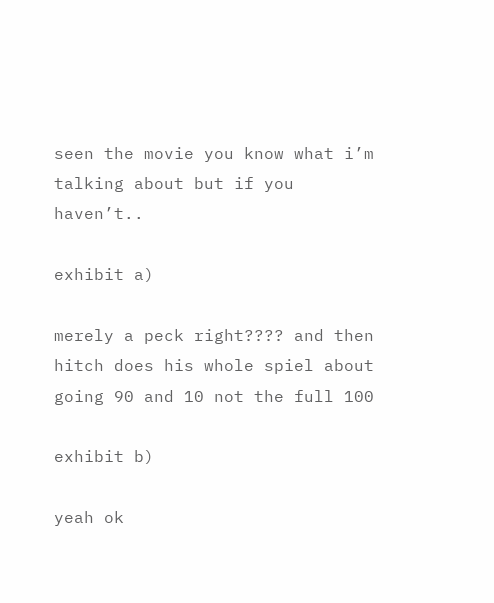seen the movie you know what i’m talking about but if you haven’t..

exhibit a)

merely a peck right???? and then hitch does his whole spiel about going 90 and 10 not the full 100

exhibit b)

yeah ok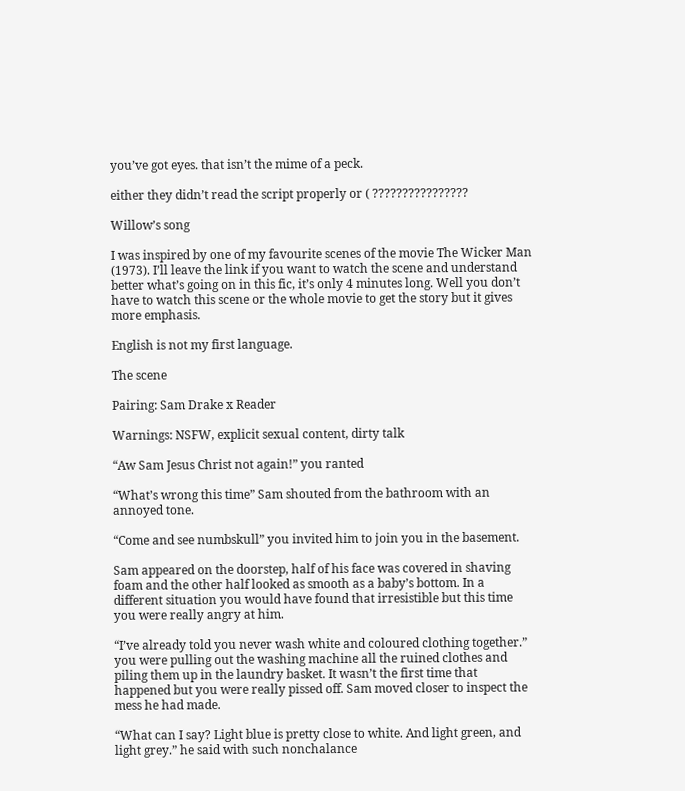you’ve got eyes. that isn’t the mime of a peck.

either they didn’t read the script properly or ( ????????????????

Willow’s song

I was inspired by one of my favourite scenes of the movie The Wicker Man (1973). I’ll leave the link if you want to watch the scene and understand better what’s going on in this fic, it’s only 4 minutes long. Well you don’t have to watch this scene or the whole movie to get the story but it gives more emphasis.

English is not my first language.

The scene

Pairing: Sam Drake x Reader

Warnings: NSFW, explicit sexual content, dirty talk

“Aw Sam Jesus Christ not again!” you ranted

“What’s wrong this time” Sam shouted from the bathroom with an annoyed tone.

“Come and see numbskull” you invited him to join you in the basement.

Sam appeared on the doorstep, half of his face was covered in shaving foam and the other half looked as smooth as a baby’s bottom. In a different situation you would have found that irresistible but this time you were really angry at him.

“I’ve already told you never wash white and coloured clothing together.” you were pulling out the washing machine all the ruined clothes and piling them up in the laundry basket. It wasn’t the first time that happened but you were really pissed off. Sam moved closer to inspect the mess he had made.

“What can I say? Light blue is pretty close to white. And light green, and light grey.” he said with such nonchalance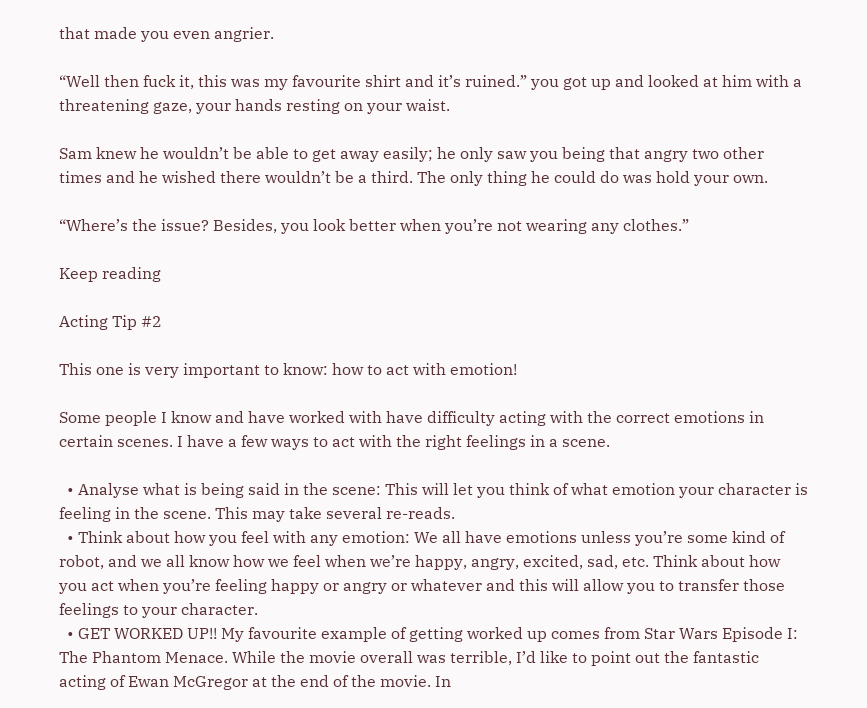that made you even angrier.

“Well then fuck it, this was my favourite shirt and it’s ruined.” you got up and looked at him with a threatening gaze, your hands resting on your waist.

Sam knew he wouldn’t be able to get away easily; he only saw you being that angry two other times and he wished there wouldn’t be a third. The only thing he could do was hold your own.

“Where’s the issue? Besides, you look better when you’re not wearing any clothes.”

Keep reading

Acting Tip #2

This one is very important to know: how to act with emotion!

Some people I know and have worked with have difficulty acting with the correct emotions in certain scenes. I have a few ways to act with the right feelings in a scene.

  • Analyse what is being said in the scene: This will let you think of what emotion your character is feeling in the scene. This may take several re-reads.
  • Think about how you feel with any emotion: We all have emotions unless you’re some kind of robot, and we all know how we feel when we’re happy, angry, excited, sad, etc. Think about how you act when you’re feeling happy or angry or whatever and this will allow you to transfer those feelings to your character.
  • GET WORKED UP!! My favourite example of getting worked up comes from Star Wars Episode I: The Phantom Menace. While the movie overall was terrible, I’d like to point out the fantastic acting of Ewan McGregor at the end of the movie. In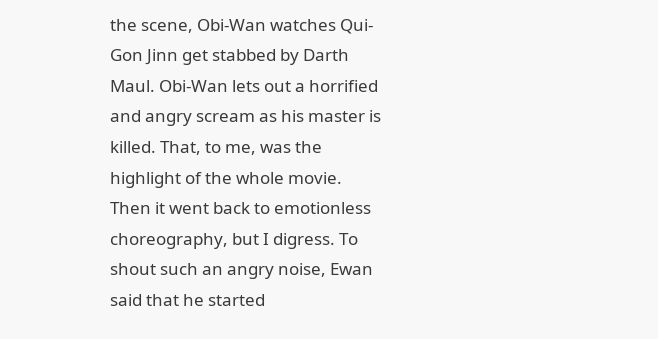the scene, Obi-Wan watches Qui-Gon Jinn get stabbed by Darth Maul. Obi-Wan lets out a horrified and angry scream as his master is killed. That, to me, was the highlight of the whole movie. Then it went back to emotionless choreography, but I digress. To shout such an angry noise, Ewan said that he started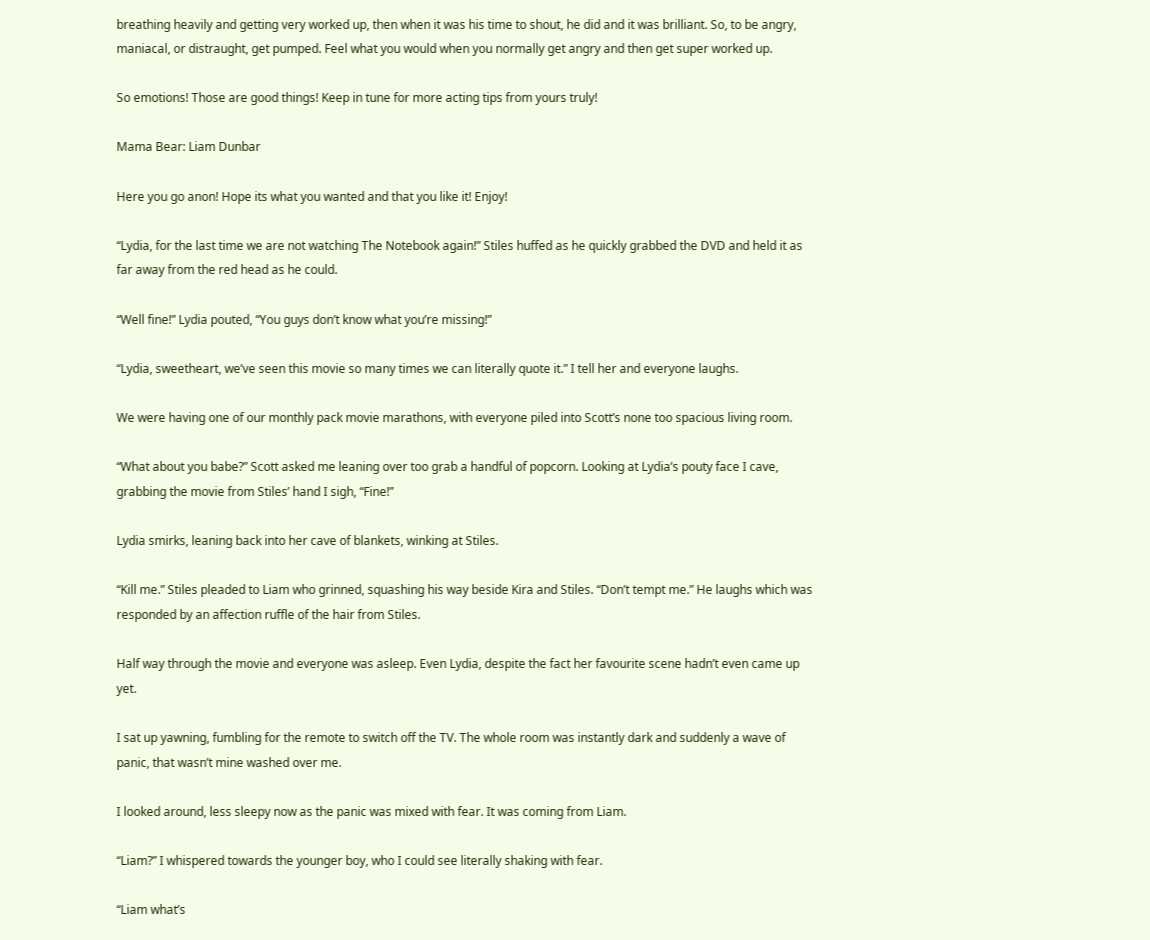breathing heavily and getting very worked up, then when it was his time to shout, he did and it was brilliant. So, to be angry, maniacal, or distraught, get pumped. Feel what you would when you normally get angry and then get super worked up.

So emotions! Those are good things! Keep in tune for more acting tips from yours truly!

Mama Bear: Liam Dunbar

Here you go anon! Hope its what you wanted and that you like it! Enjoy!

“Lydia, for the last time we are not watching The Notebook again!” Stiles huffed as he quickly grabbed the DVD and held it as far away from the red head as he could.

“Well fine!” Lydia pouted, “You guys don’t know what you’re missing!”

“Lydia, sweetheart, we’ve seen this movie so many times we can literally quote it.” I tell her and everyone laughs.

We were having one of our monthly pack movie marathons, with everyone piled into Scott’s none too spacious living room.

“What about you babe?” Scott asked me leaning over too grab a handful of popcorn. Looking at Lydia’s pouty face I cave, grabbing the movie from Stiles’ hand I sigh, “Fine!”

Lydia smirks, leaning back into her cave of blankets, winking at Stiles.

“Kill me.” Stiles pleaded to Liam who grinned, squashing his way beside Kira and Stiles. “Don’t tempt me.” He laughs which was responded by an affection ruffle of the hair from Stiles.

Half way through the movie and everyone was asleep. Even Lydia, despite the fact her favourite scene hadn’t even came up yet.

I sat up yawning, fumbling for the remote to switch off the TV. The whole room was instantly dark and suddenly a wave of panic, that wasn’t mine washed over me.

I looked around, less sleepy now as the panic was mixed with fear. It was coming from Liam.

“Liam?” I whispered towards the younger boy, who I could see literally shaking with fear.

“Liam what’s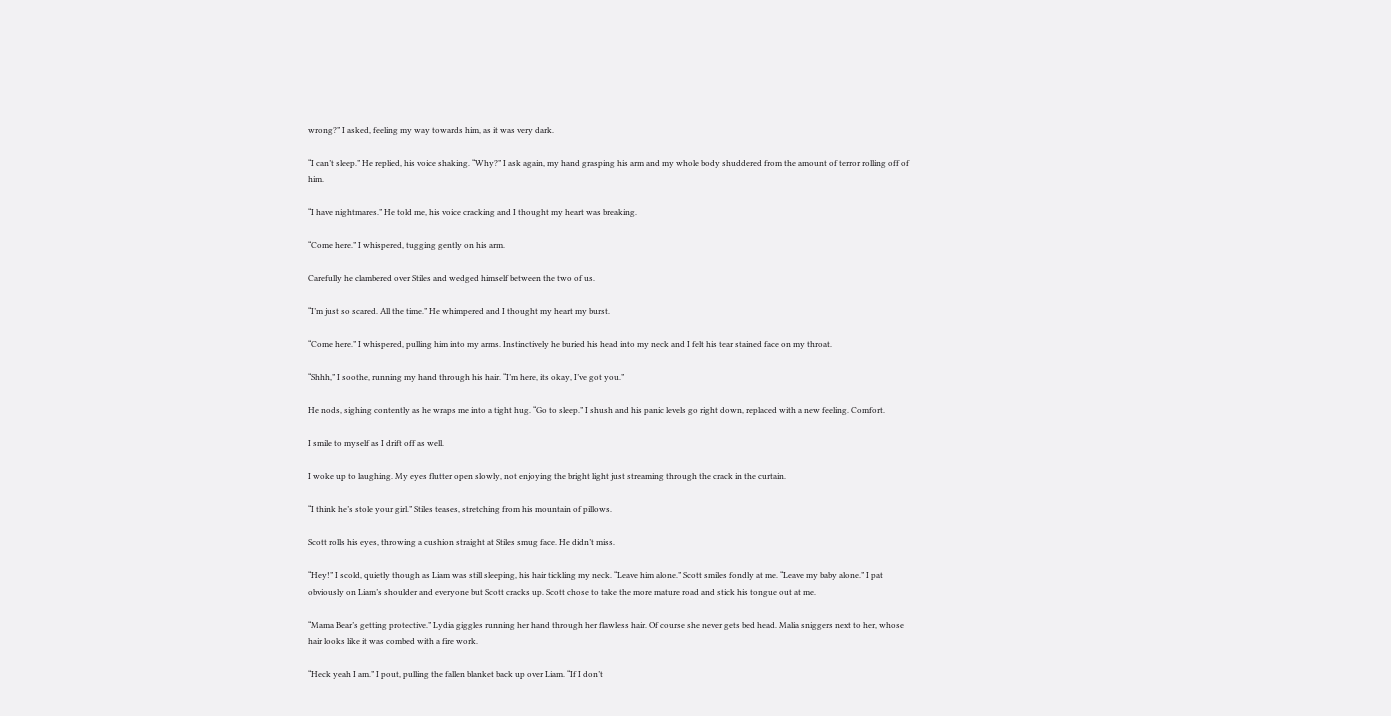wrong?” I asked, feeling my way towards him, as it was very dark.

“I can’t sleep.” He replied, his voice shaking. “Why?” I ask again, my hand grasping his arm and my whole body shuddered from the amount of terror rolling off of him.

“I have nightmares.” He told me, his voice cracking and I thought my heart was breaking.

“Come here.” I whispered, tugging gently on his arm.

Carefully he clambered over Stiles and wedged himself between the two of us.

“I’m just so scared. All the time.” He whimpered and I thought my heart my burst.

“Come here.” I whispered, pulling him into my arms. Instinctively he buried his head into my neck and I felt his tear stained face on my throat.

“Shhh,” I soothe, running my hand through his hair. “I’m here, its okay, I’ve got you.”

He nods, sighing contently as he wraps me into a tight hug. “Go to sleep.” I shush and his panic levels go right down, replaced with a new feeling. Comfort.

I smile to myself as I drift off as well.

I woke up to laughing. My eyes flutter open slowly, not enjoying the bright light just streaming through the crack in the curtain.

“I think he’s stole your girl.” Stiles teases, stretching from his mountain of pillows.

Scott rolls his eyes, throwing a cushion straight at Stiles smug face. He didn’t miss.

“Hey!” I scold, quietly though as Liam was still sleeping, his hair tickling my neck. “Leave him alone.” Scott smiles fondly at me. “Leave my baby alone.” I pat obviously on Liam’s shoulder and everyone but Scott cracks up. Scott chose to take the more mature road and stick his tongue out at me.

“Mama Bear’s getting protective.” Lydia giggles running her hand through her flawless hair. Of course she never gets bed head. Malia sniggers next to her, whose hair looks like it was combed with a fire work.

“Heck yeah I am.” I pout, pulling the fallen blanket back up over Liam. “If I don’t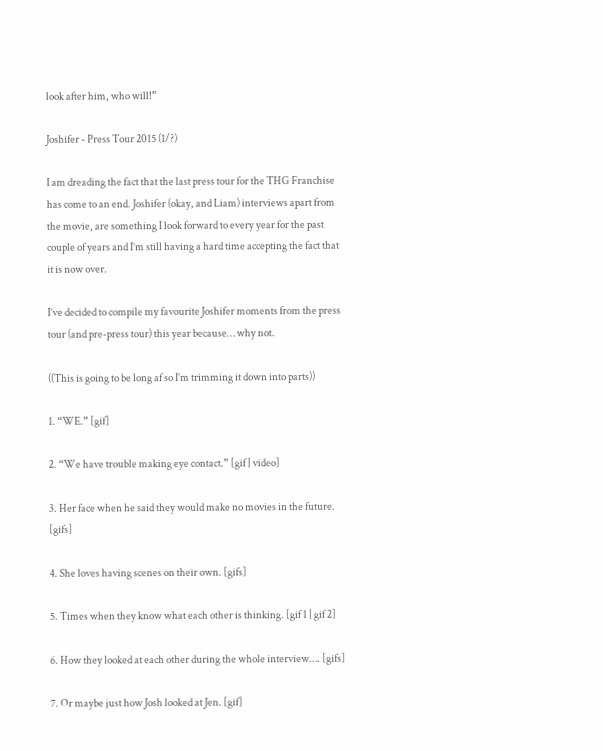look after him, who will!”

Joshifer - Press Tour 2015 (1/?)

I am dreading the fact that the last press tour for the THG Franchise has come to an end. Joshifer (okay, and Liam) interviews apart from the movie, are something I look forward to every year for the past couple of years and I’m still having a hard time accepting the fact that it is now over.

I’ve decided to compile my favourite Joshifer moments from the press tour (and pre-press tour) this year because… why not.

((This is going to be long af so I’m trimming it down into parts))

1. “WE.” [gif]

2. “We have trouble making eye contact.” [gif | video]

3. Her face when he said they would make no movies in the future. [gifs]

4. She loves having scenes on their own. [gifs]

5. Times when they know what each other is thinking. [gif 1 | gif 2]

6. How they looked at each other during the whole interview…. [gifs]

7. Or maybe just how Josh looked at Jen. [gif]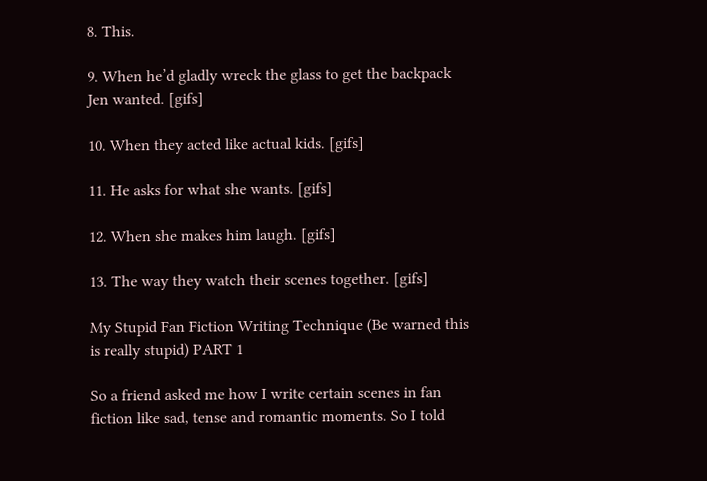8. This.

9. When he’d gladly wreck the glass to get the backpack Jen wanted. [gifs]

10. When they acted like actual kids. [gifs]

11. He asks for what she wants. [gifs]

12. When she makes him laugh. [gifs]

13. The way they watch their scenes together. [gifs]

My Stupid Fan Fiction Writing Technique (Be warned this is really stupid) PART 1

So a friend asked me how I write certain scenes in fan fiction like sad, tense and romantic moments. So I told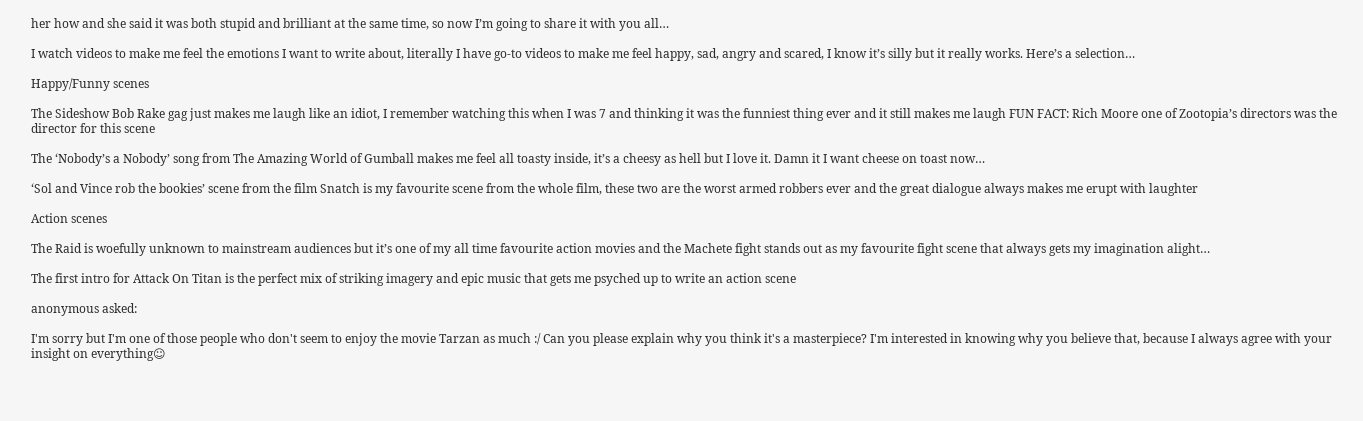her how and she said it was both stupid and brilliant at the same time, so now I’m going to share it with you all…

I watch videos to make me feel the emotions I want to write about, literally I have go-to videos to make me feel happy, sad, angry and scared, I know it’s silly but it really works. Here’s a selection…

Happy/Funny scenes

The Sideshow Bob Rake gag just makes me laugh like an idiot, I remember watching this when I was 7 and thinking it was the funniest thing ever and it still makes me laugh FUN FACT: Rich Moore one of Zootopia’s directors was the director for this scene

The ‘Nobody’s a Nobody’ song from The Amazing World of Gumball makes me feel all toasty inside, it’s a cheesy as hell but I love it. Damn it I want cheese on toast now…

‘Sol and Vince rob the bookies’ scene from the film Snatch is my favourite scene from the whole film, these two are the worst armed robbers ever and the great dialogue always makes me erupt with laughter

Action scenes

The Raid is woefully unknown to mainstream audiences but it’s one of my all time favourite action movies and the Machete fight stands out as my favourite fight scene that always gets my imagination alight…

The first intro for Attack On Titan is the perfect mix of striking imagery and epic music that gets me psyched up to write an action scene

anonymous asked:

I'm sorry but I'm one of those people who don't seem to enjoy the movie Tarzan as much :/ Can you please explain why you think it's a masterpiece? I'm interested in knowing why you believe that, because I always agree with your insight on everything☺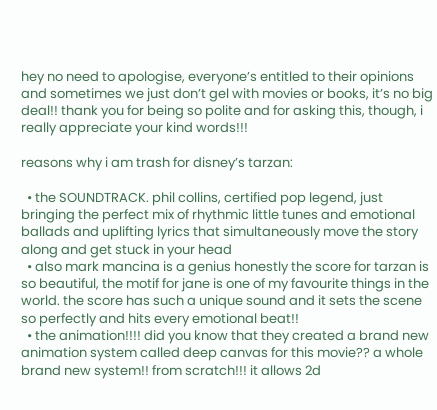hey no need to apologise, everyone’s entitled to their opinions and sometimes we just don’t gel with movies or books, it’s no big deal!! thank you for being so polite and for asking this, though, i really appreciate your kind words!!!

reasons why i am trash for disney’s tarzan:

  • the SOUNDTRACK. phil collins, certified pop legend, just bringing the perfect mix of rhythmic little tunes and emotional ballads and uplifting lyrics that simultaneously move the story along and get stuck in your head
  • also mark mancina is a genius honestly the score for tarzan is so beautiful, the motif for jane is one of my favourite things in the world. the score has such a unique sound and it sets the scene so perfectly and hits every emotional beat!!
  • the animation!!!! did you know that they created a brand new animation system called deep canvas for this movie?? a whole brand new system!! from scratch!!! it allows 2d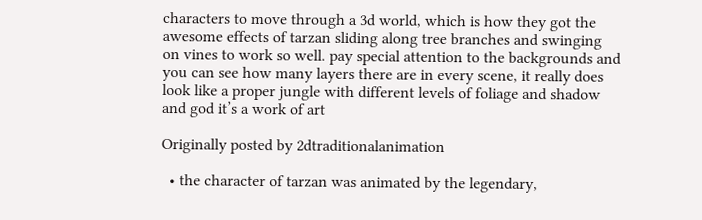characters to move through a 3d world, which is how they got the awesome effects of tarzan sliding along tree branches and swinging on vines to work so well. pay special attention to the backgrounds and you can see how many layers there are in every scene, it really does look like a proper jungle with different levels of foliage and shadow and god it’s a work of art

Originally posted by 2dtraditionalanimation

  • the character of tarzan was animated by the legendary,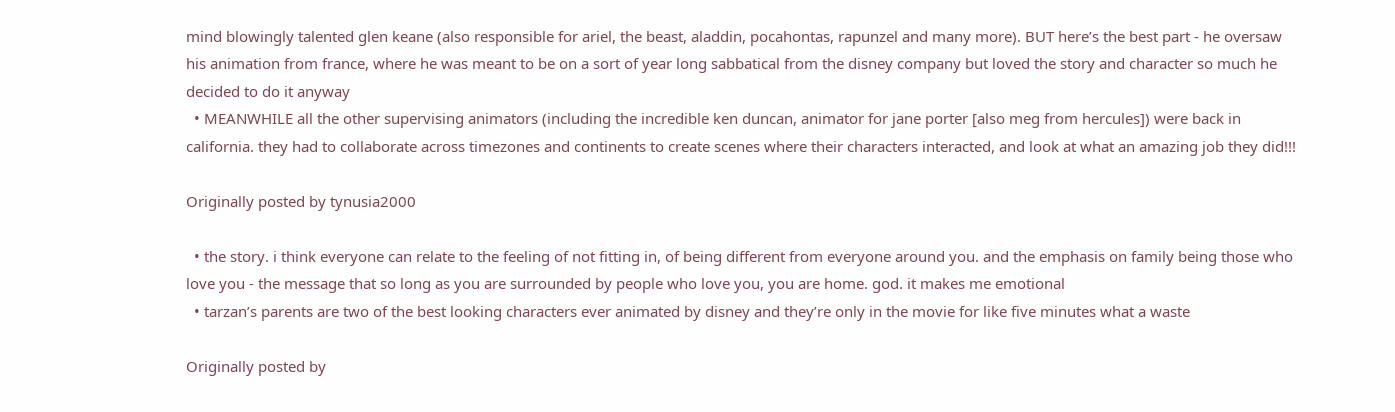mind blowingly talented glen keane (also responsible for ariel, the beast, aladdin, pocahontas, rapunzel and many more). BUT here’s the best part - he oversaw his animation from france, where he was meant to be on a sort of year long sabbatical from the disney company but loved the story and character so much he decided to do it anyway
  • MEANWHILE all the other supervising animators (including the incredible ken duncan, animator for jane porter [also meg from hercules]) were back in california. they had to collaborate across timezones and continents to create scenes where their characters interacted, and look at what an amazing job they did!!!

Originally posted by tynusia2000

  • the story. i think everyone can relate to the feeling of not fitting in, of being different from everyone around you. and the emphasis on family being those who love you - the message that so long as you are surrounded by people who love you, you are home. god. it makes me emotional
  • tarzan’s parents are two of the best looking characters ever animated by disney and they’re only in the movie for like five minutes what a waste

Originally posted by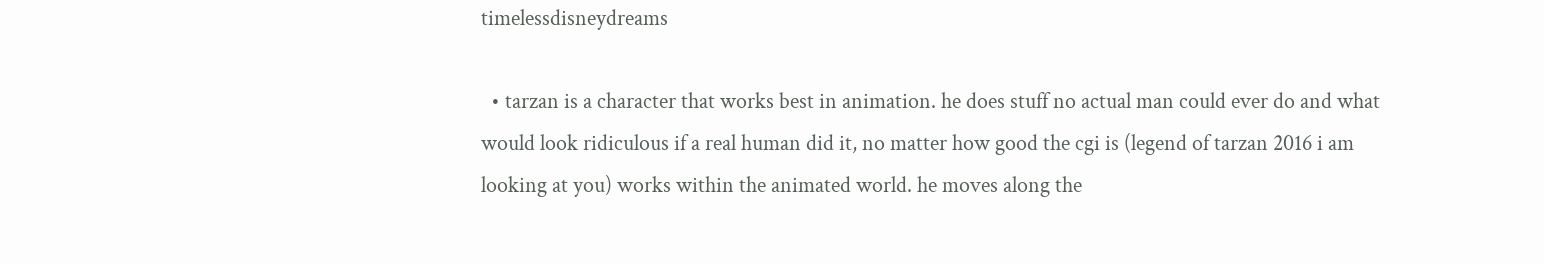timelessdisneydreams

  • tarzan is a character that works best in animation. he does stuff no actual man could ever do and what would look ridiculous if a real human did it, no matter how good the cgi is (legend of tarzan 2016 i am looking at you) works within the animated world. he moves along the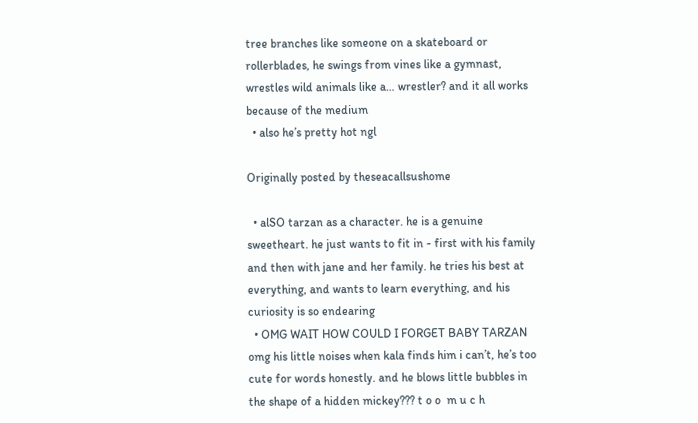tree branches like someone on a skateboard or rollerblades, he swings from vines like a gymnast, wrestles wild animals like a… wrestler? and it all works because of the medium
  • also he’s pretty hot ngl

Originally posted by theseacallsushome

  • alSO tarzan as a character. he is a genuine sweetheart. he just wants to fit in - first with his family and then with jane and her family. he tries his best at everything, and wants to learn everything, and his curiosity is so endearing
  • OMG WAIT HOW COULD I FORGET BABY TARZAN omg his little noises when kala finds him i can’t, he’s too cute for words honestly. and he blows little bubbles in the shape of a hidden mickey??? t o o  m u c h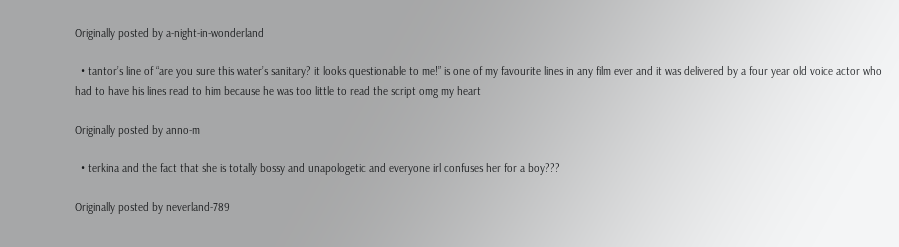Originally posted by a-night-in-wonderland

  • tantor’s line of “are you sure this water’s sanitary? it looks questionable to me!” is one of my favourite lines in any film ever and it was delivered by a four year old voice actor who had to have his lines read to him because he was too little to read the script omg my heart

Originally posted by anno-m

  • terkina and the fact that she is totally bossy and unapologetic and everyone irl confuses her for a boy???

Originally posted by neverland-789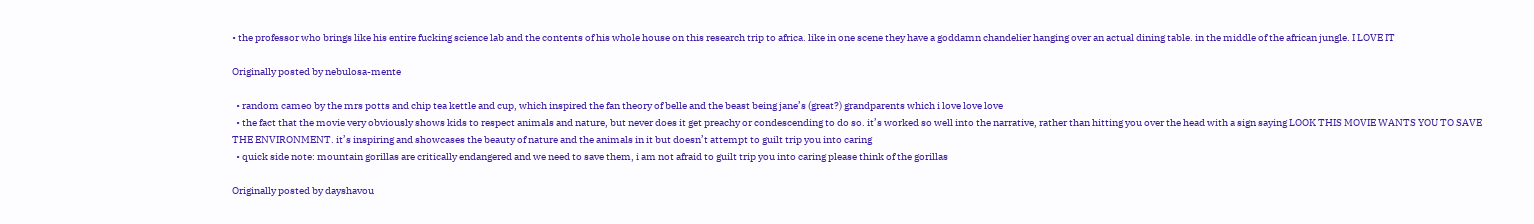• the professor who brings like his entire fucking science lab and the contents of his whole house on this research trip to africa. like in one scene they have a goddamn chandelier hanging over an actual dining table. in the middle of the african jungle. I LOVE IT

Originally posted by nebulosa-mente

  • random cameo by the mrs potts and chip tea kettle and cup, which inspired the fan theory of belle and the beast being jane’s (great?) grandparents which i love love love
  • the fact that the movie very obviously shows kids to respect animals and nature, but never does it get preachy or condescending to do so. it’s worked so well into the narrative, rather than hitting you over the head with a sign saying LOOK THIS MOVIE WANTS YOU TO SAVE THE ENVIRONMENT. it’s inspiring and showcases the beauty of nature and the animals in it but doesn’t attempt to guilt trip you into caring
  • quick side note: mountain gorillas are critically endangered and we need to save them, i am not afraid to guilt trip you into caring please think of the gorillas

Originally posted by dayshavou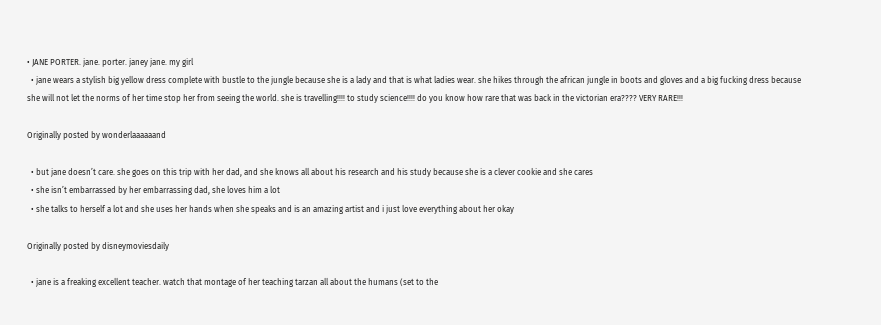• JANE PORTER. jane. porter. janey jane. my girl
  • jane wears a stylish big yellow dress complete with bustle to the jungle because she is a lady and that is what ladies wear. she hikes through the african jungle in boots and gloves and a big fucking dress because she will not let the norms of her time stop her from seeing the world. she is travelling!!!! to study science!!!! do you know how rare that was back in the victorian era???? VERY RARE!!!

Originally posted by wonderlaaaaaand

  • but jane doesn’t care. she goes on this trip with her dad, and she knows all about his research and his study because she is a clever cookie and she cares
  • she isn’t embarrassed by her embarrassing dad, she loves him a lot
  • she talks to herself a lot and she uses her hands when she speaks and is an amazing artist and i just love everything about her okay

Originally posted by disneymoviesdaily

  • jane is a freaking excellent teacher. watch that montage of her teaching tarzan all about the humans (set to the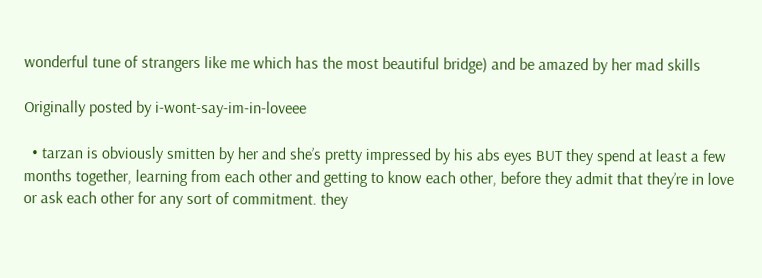wonderful tune of strangers like me which has the most beautiful bridge) and be amazed by her mad skills

Originally posted by i-wont-say-im-in-loveee

  • tarzan is obviously smitten by her and she’s pretty impressed by his abs eyes BUT they spend at least a few months together, learning from each other and getting to know each other, before they admit that they’re in love or ask each other for any sort of commitment. they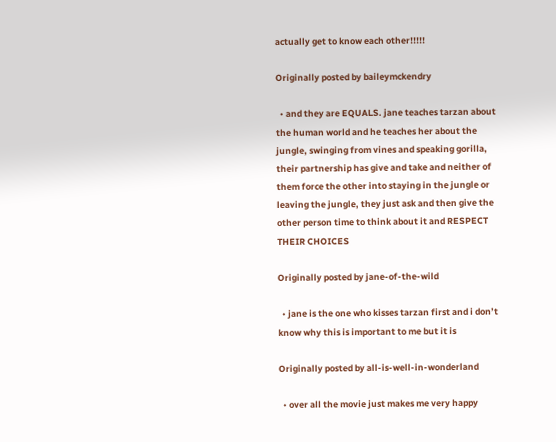actually get to know each other!!!!!

Originally posted by baileymckendry

  • and they are EQUALS. jane teaches tarzan about the human world and he teaches her about the jungle, swinging from vines and speaking gorilla, their partnership has give and take and neither of them force the other into staying in the jungle or leaving the jungle, they just ask and then give the other person time to think about it and RESPECT THEIR CHOICES

Originally posted by jane-of-the-wild

  • jane is the one who kisses tarzan first and i don’t know why this is important to me but it is

Originally posted by all-is-well-in-wonderland

  • over all the movie just makes me very happy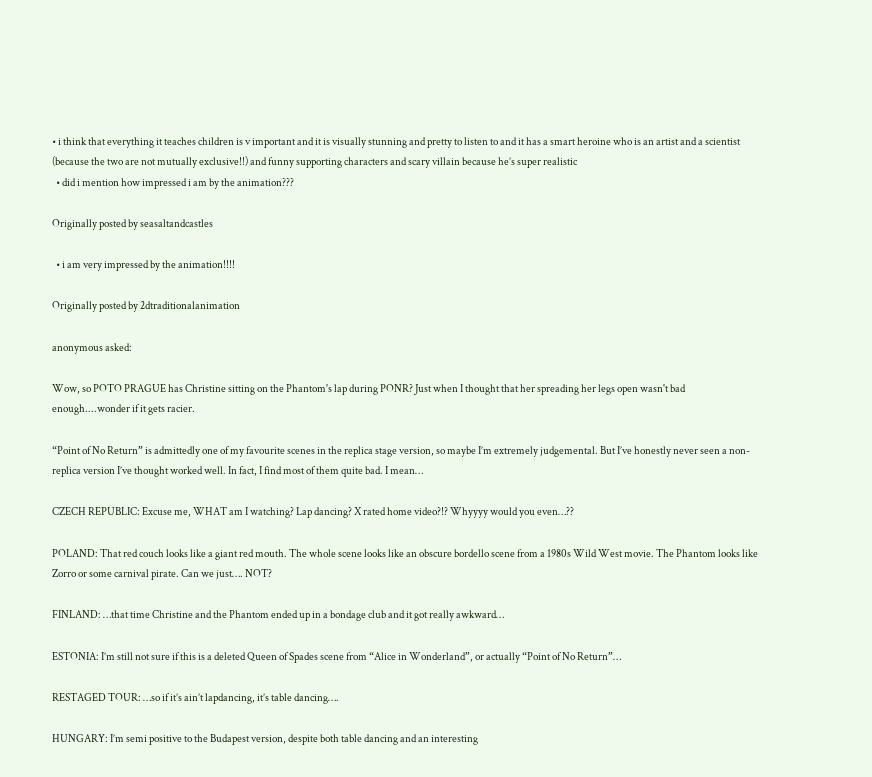• i think that everything it teaches children is v important and it is visually stunning and pretty to listen to and it has a smart heroine who is an artist and a scientist (because the two are not mutually exclusive!!) and funny supporting characters and scary villain because he’s super realistic
  • did i mention how impressed i am by the animation???

Originally posted by seasaltandcastles

  • i am very impressed by the animation!!!!

Originally posted by 2dtraditionalanimation

anonymous asked:

Wow, so POTO PRAGUE has Christine sitting on the Phantom's lap during PONR? Just when I thought that her spreading her legs open wasn't bad enough....wonder if it gets racier.

“Point of No Return” is admittedly one of my favourite scenes in the replica stage version, so maybe I’m extremely judgemental. But I’ve honestly never seen a non-replica version I’ve thought worked well. In fact, I find most of them quite bad. I mean…

CZECH REPUBLIC: Excuse me, WHAT am I watching? Lap dancing? X rated home video?!? Whyyyy would you even…??

POLAND: That red couch looks like a giant red mouth. The whole scene looks like an obscure bordello scene from a 1980s Wild West movie. The Phantom looks like Zorro or some carnival pirate. Can we just…. NOT?

FINLAND: …that time Christine and the Phantom ended up in a bondage club and it got really awkward…

ESTONIA: I’m still not sure if this is a deleted Queen of Spades scene from “Alice in Wonderland”, or actually “Point of No Return”…

RESTAGED TOUR: …so if it’s ain’t lapdancing, it’s table dancing….

HUNGARY: I’m semi positive to the Budapest version, despite both table dancing and an interesting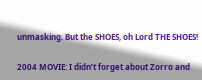unmasking. But the SHOES, oh Lord THE SHOES!

2004 MOVIE: I didn’t forget about Zorro and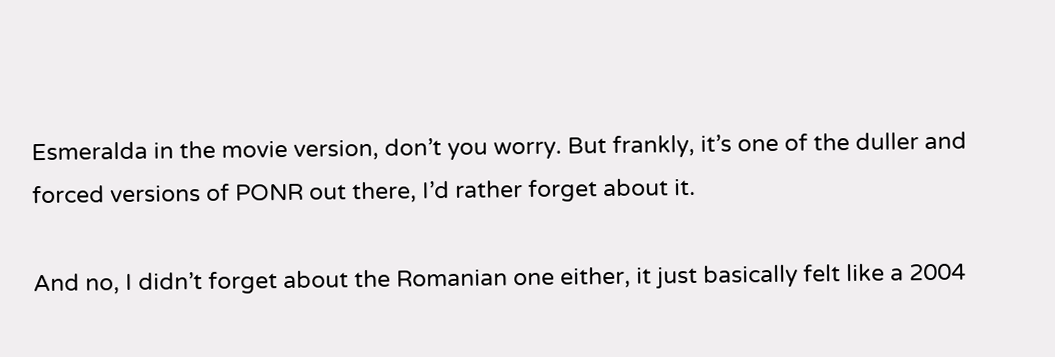Esmeralda in the movie version, don’t you worry. But frankly, it’s one of the duller and forced versions of PONR out there, I’d rather forget about it.

And no, I didn’t forget about the Romanian one either, it just basically felt like a 2004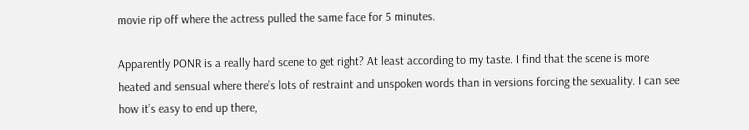movie rip off where the actress pulled the same face for 5 minutes.

Apparently PONR is a really hard scene to get right? At least according to my taste. I find that the scene is more heated and sensual where there’s lots of restraint and unspoken words than in versions forcing the sexuality. I can see how it’s easy to end up there,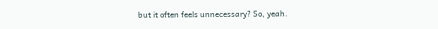but it often feels unnecessary? So, yeah.